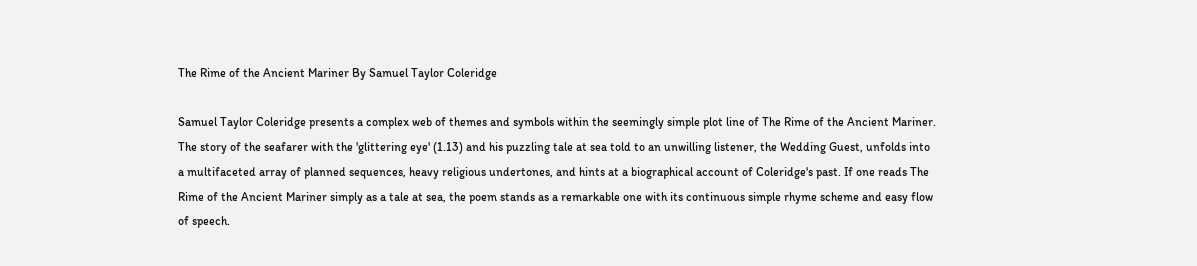The Rime of the Ancient Mariner By Samuel Taylor Coleridge

Samuel Taylor Coleridge presents a complex web of themes and symbols within the seemingly simple plot line of The Rime of the Ancient Mariner. The story of the seafarer with the 'glittering eye' (1.13) and his puzzling tale at sea told to an unwilling listener, the Wedding Guest, unfolds into a multifaceted array of planned sequences, heavy religious undertones, and hints at a biographical account of Coleridge's past. If one reads The Rime of the Ancient Mariner simply as a tale at sea, the poem stands as a remarkable one with its continuous simple rhyme scheme and easy flow of speech.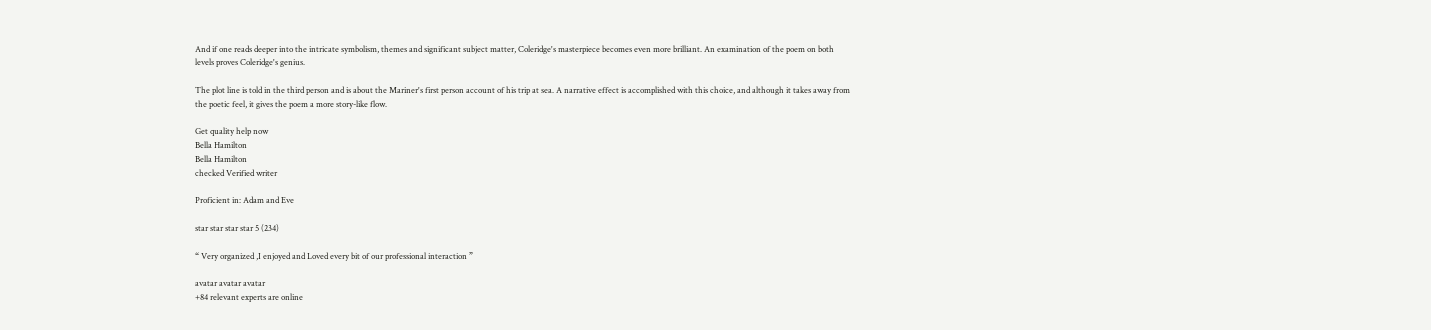And if one reads deeper into the intricate symbolism, themes and significant subject matter, Coleridge's masterpiece becomes even more brilliant. An examination of the poem on both levels proves Coleridge's genius.

The plot line is told in the third person and is about the Mariner's first person account of his trip at sea. A narrative effect is accomplished with this choice, and although it takes away from the poetic feel, it gives the poem a more story-like flow.

Get quality help now
Bella Hamilton
Bella Hamilton
checked Verified writer

Proficient in: Adam and Eve

star star star star 5 (234)

“ Very organized ,I enjoyed and Loved every bit of our professional interaction ”

avatar avatar avatar
+84 relevant experts are online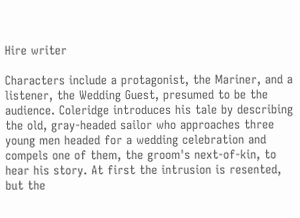Hire writer

Characters include a protagonist, the Mariner, and a listener, the Wedding Guest, presumed to be the audience. Coleridge introduces his tale by describing the old, gray-headed sailor who approaches three young men headed for a wedding celebration and compels one of them, the groom's next-of-kin, to hear his story. At first the intrusion is resented, but the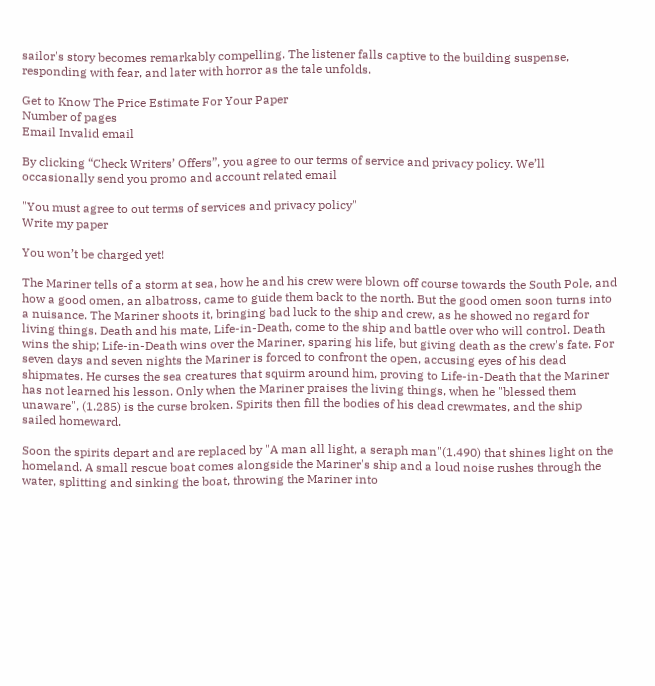sailor's story becomes remarkably compelling. The listener falls captive to the building suspense, responding with fear, and later with horror as the tale unfolds.

Get to Know The Price Estimate For Your Paper
Number of pages
Email Invalid email

By clicking “Check Writers’ Offers”, you agree to our terms of service and privacy policy. We’ll occasionally send you promo and account related email

"You must agree to out terms of services and privacy policy"
Write my paper

You won’t be charged yet!

The Mariner tells of a storm at sea, how he and his crew were blown off course towards the South Pole, and how a good omen, an albatross, came to guide them back to the north. But the good omen soon turns into a nuisance. The Mariner shoots it, bringing bad luck to the ship and crew, as he showed no regard for living things. Death and his mate, Life-in-Death, come to the ship and battle over who will control. Death wins the ship; Life-in-Death wins over the Mariner, sparing his life, but giving death as the crew's fate. For seven days and seven nights the Mariner is forced to confront the open, accusing eyes of his dead shipmates. He curses the sea creatures that squirm around him, proving to Life-in-Death that the Mariner has not learned his lesson. Only when the Mariner praises the living things, when he "blessed them unaware", (1.285) is the curse broken. Spirits then fill the bodies of his dead crewmates, and the ship sailed homeward.

Soon the spirits depart and are replaced by "A man all light, a seraph man"(1.490) that shines light on the homeland. A small rescue boat comes alongside the Mariner's ship and a loud noise rushes through the water, splitting and sinking the boat, throwing the Mariner into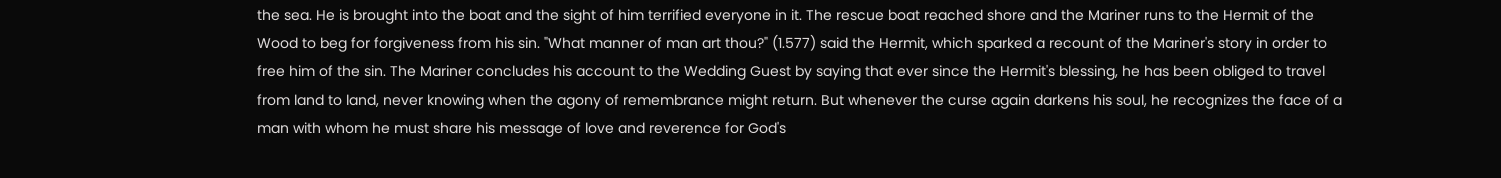the sea. He is brought into the boat and the sight of him terrified everyone in it. The rescue boat reached shore and the Mariner runs to the Hermit of the Wood to beg for forgiveness from his sin. "What manner of man art thou?" (1.577) said the Hermit, which sparked a recount of the Mariner's story in order to free him of the sin. The Mariner concludes his account to the Wedding Guest by saying that ever since the Hermit's blessing, he has been obliged to travel from land to land, never knowing when the agony of remembrance might return. But whenever the curse again darkens his soul, he recognizes the face of a man with whom he must share his message of love and reverence for God's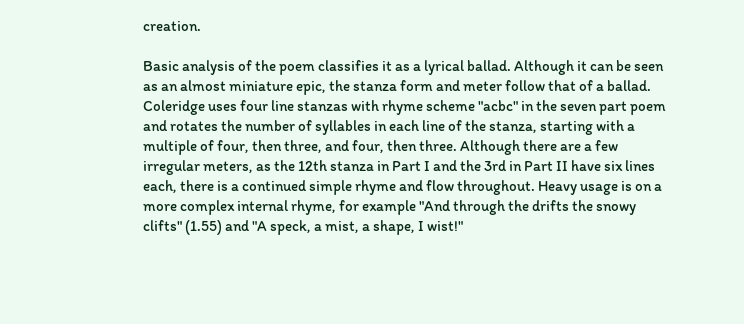creation.

Basic analysis of the poem classifies it as a lyrical ballad. Although it can be seen as an almost miniature epic, the stanza form and meter follow that of a ballad. Coleridge uses four line stanzas with rhyme scheme "acbc" in the seven part poem and rotates the number of syllables in each line of the stanza, starting with a multiple of four, then three, and four, then three. Although there are a few irregular meters, as the 12th stanza in Part I and the 3rd in Part II have six lines each, there is a continued simple rhyme and flow throughout. Heavy usage is on a more complex internal rhyme, for example "And through the drifts the snowy clifts" (1.55) and "A speck, a mist, a shape, I wist!"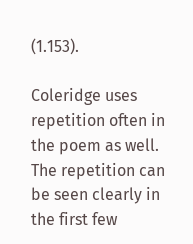(1.153).

Coleridge uses repetition often in the poem as well. The repetition can be seen clearly in the first few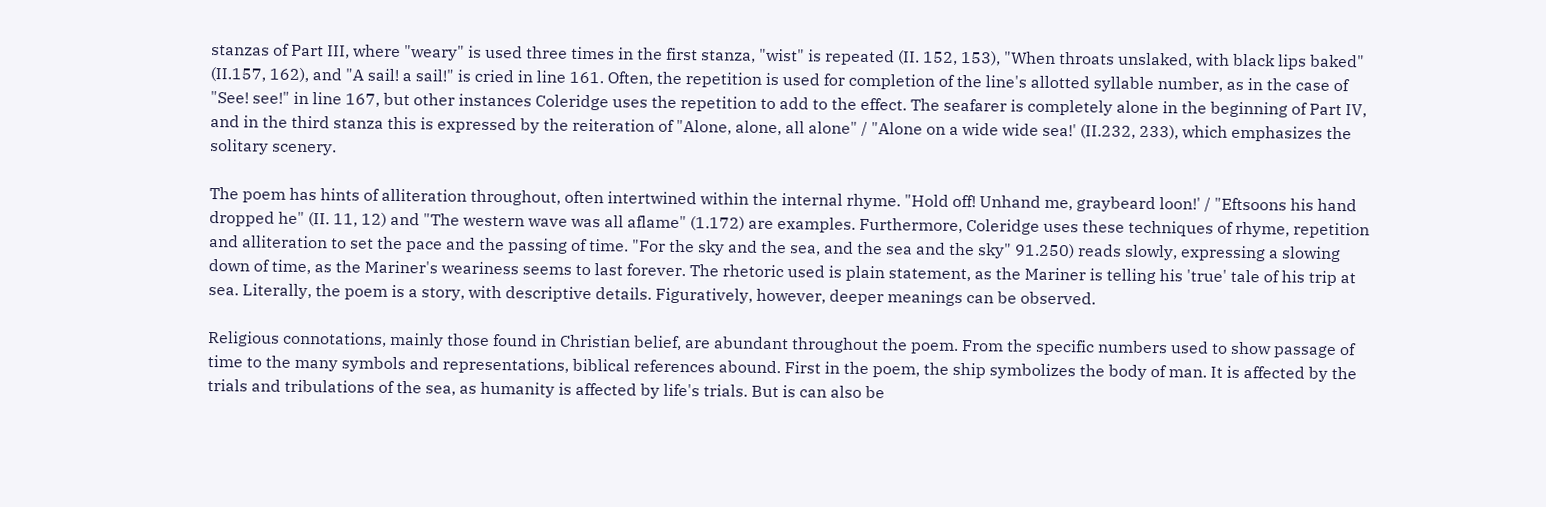stanzas of Part III, where "weary" is used three times in the first stanza, "wist" is repeated (II. 152, 153), "When throats unslaked, with black lips baked" (II.157, 162), and "A sail! a sail!" is cried in line 161. Often, the repetition is used for completion of the line's allotted syllable number, as in the case of "See! see!" in line 167, but other instances Coleridge uses the repetition to add to the effect. The seafarer is completely alone in the beginning of Part IV, and in the third stanza this is expressed by the reiteration of "Alone, alone, all alone" / "Alone on a wide wide sea!' (II.232, 233), which emphasizes the solitary scenery.

The poem has hints of alliteration throughout, often intertwined within the internal rhyme. "Hold off! Unhand me, graybeard loon!' / "Eftsoons his hand dropped he" (II. 11, 12) and "The western wave was all aflame" (1.172) are examples. Furthermore, Coleridge uses these techniques of rhyme, repetition and alliteration to set the pace and the passing of time. "For the sky and the sea, and the sea and the sky" 91.250) reads slowly, expressing a slowing down of time, as the Mariner's weariness seems to last forever. The rhetoric used is plain statement, as the Mariner is telling his 'true' tale of his trip at sea. Literally, the poem is a story, with descriptive details. Figuratively, however, deeper meanings can be observed.

Religious connotations, mainly those found in Christian belief, are abundant throughout the poem. From the specific numbers used to show passage of time to the many symbols and representations, biblical references abound. First in the poem, the ship symbolizes the body of man. It is affected by the trials and tribulations of the sea, as humanity is affected by life's trials. But is can also be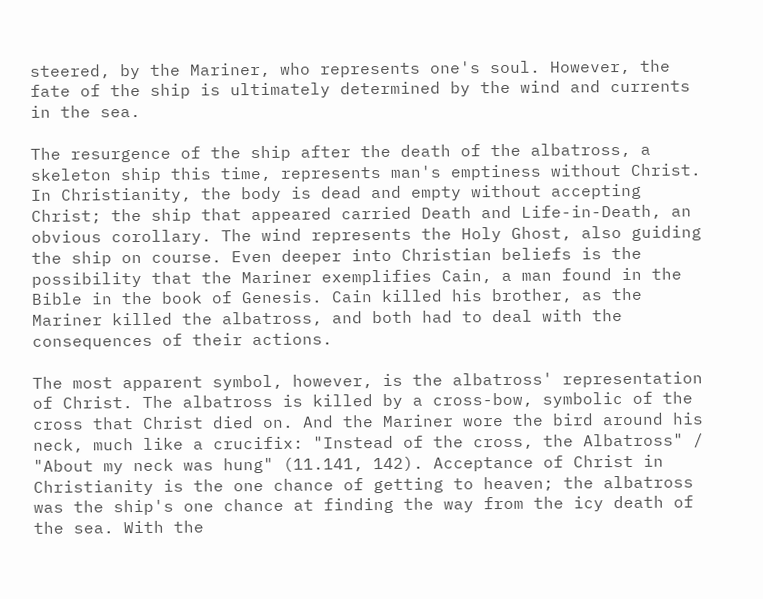steered, by the Mariner, who represents one's soul. However, the fate of the ship is ultimately determined by the wind and currents in the sea.

The resurgence of the ship after the death of the albatross, a skeleton ship this time, represents man's emptiness without Christ. In Christianity, the body is dead and empty without accepting Christ; the ship that appeared carried Death and Life-in-Death, an obvious corollary. The wind represents the Holy Ghost, also guiding the ship on course. Even deeper into Christian beliefs is the possibility that the Mariner exemplifies Cain, a man found in the Bible in the book of Genesis. Cain killed his brother, as the Mariner killed the albatross, and both had to deal with the consequences of their actions.

The most apparent symbol, however, is the albatross' representation of Christ. The albatross is killed by a cross-bow, symbolic of the cross that Christ died on. And the Mariner wore the bird around his neck, much like a crucifix: "Instead of the cross, the Albatross" / "About my neck was hung" (11.141, 142). Acceptance of Christ in Christianity is the one chance of getting to heaven; the albatross was the ship's one chance at finding the way from the icy death of the sea. With the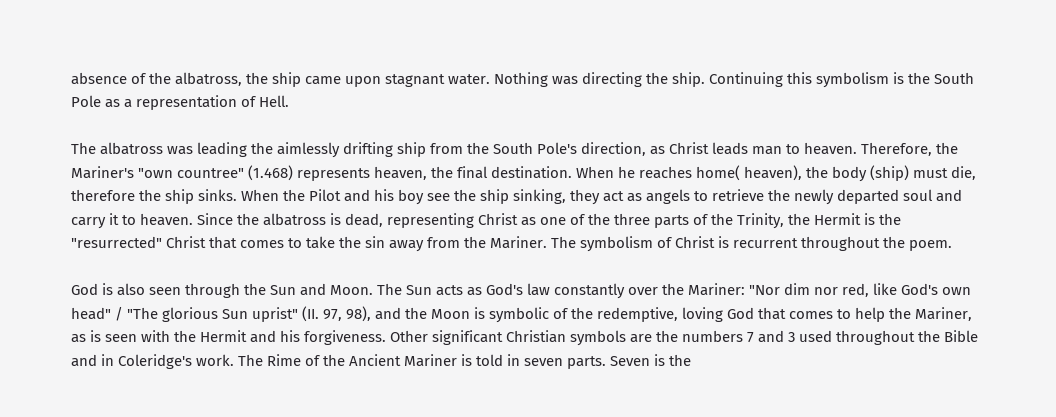absence of the albatross, the ship came upon stagnant water. Nothing was directing the ship. Continuing this symbolism is the South Pole as a representation of Hell.

The albatross was leading the aimlessly drifting ship from the South Pole's direction, as Christ leads man to heaven. Therefore, the Mariner's "own countree" (1.468) represents heaven, the final destination. When he reaches home( heaven), the body (ship) must die, therefore the ship sinks. When the Pilot and his boy see the ship sinking, they act as angels to retrieve the newly departed soul and carry it to heaven. Since the albatross is dead, representing Christ as one of the three parts of the Trinity, the Hermit is the "resurrected" Christ that comes to take the sin away from the Mariner. The symbolism of Christ is recurrent throughout the poem.

God is also seen through the Sun and Moon. The Sun acts as God's law constantly over the Mariner: "Nor dim nor red, like God's own head" / "The glorious Sun uprist" (II. 97, 98), and the Moon is symbolic of the redemptive, loving God that comes to help the Mariner, as is seen with the Hermit and his forgiveness. Other significant Christian symbols are the numbers 7 and 3 used throughout the Bible and in Coleridge's work. The Rime of the Ancient Mariner is told in seven parts. Seven is the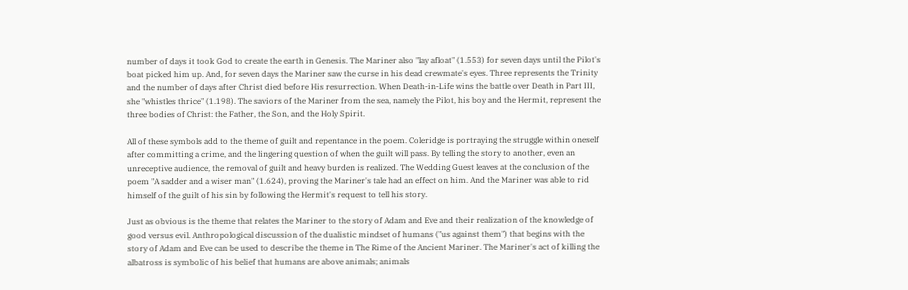number of days it took God to create the earth in Genesis. The Mariner also "lay afloat" (1.553) for seven days until the Pilot's boat picked him up. And, for seven days the Mariner saw the curse in his dead crewmate's eyes. Three represents the Trinity and the number of days after Christ died before His resurrection. When Death-in-Life wins the battle over Death in Part III, she "whistles thrice" (1.198). The saviors of the Mariner from the sea, namely the Pilot, his boy and the Hermit, represent the three bodies of Christ: the Father, the Son, and the Holy Spirit.

All of these symbols add to the theme of guilt and repentance in the poem. Coleridge is portraying the struggle within oneself after committing a crime, and the lingering question of when the guilt will pass. By telling the story to another, even an unreceptive audience, the removal of guilt and heavy burden is realized. The Wedding Guest leaves at the conclusion of the poem "A sadder and a wiser man" (1.624), proving the Mariner's tale had an effect on him. And the Mariner was able to rid himself of the guilt of his sin by following the Hermit's request to tell his story.

Just as obvious is the theme that relates the Mariner to the story of Adam and Eve and their realization of the knowledge of good versus evil. Anthropological discussion of the dualistic mindset of humans ("us against them") that begins with the story of Adam and Eve can be used to describe the theme in The Rime of the Ancient Mariner. The Mariner's act of killing the albatross is symbolic of his belief that humans are above animals; animals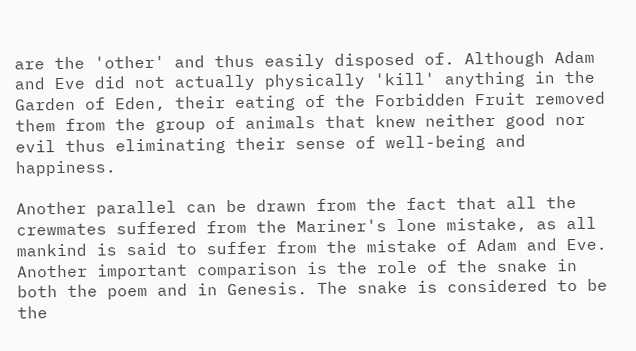are the 'other' and thus easily disposed of. Although Adam and Eve did not actually physically 'kill' anything in the Garden of Eden, their eating of the Forbidden Fruit removed them from the group of animals that knew neither good nor evil thus eliminating their sense of well-being and happiness.

Another parallel can be drawn from the fact that all the crewmates suffered from the Mariner's lone mistake, as all mankind is said to suffer from the mistake of Adam and Eve. Another important comparison is the role of the snake in both the poem and in Genesis. The snake is considered to be the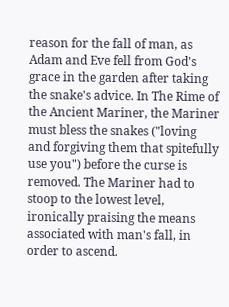reason for the fall of man, as Adam and Eve fell from God's grace in the garden after taking the snake's advice. In The Rime of the Ancient Mariner, the Mariner must bless the snakes ("loving and forgiving them that spitefully use you") before the curse is removed. The Mariner had to stoop to the lowest level, ironically praising the means associated with man's fall, in order to ascend.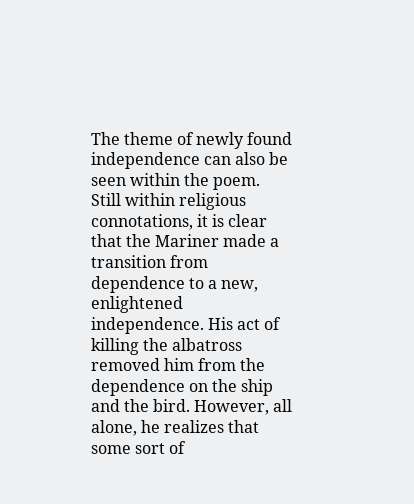The theme of newly found independence can also be seen within the poem. Still within religious connotations, it is clear that the Mariner made a transition from dependence to a new, enlightened independence. His act of killing the albatross removed him from the dependence on the ship and the bird. However, all alone, he realizes that some sort of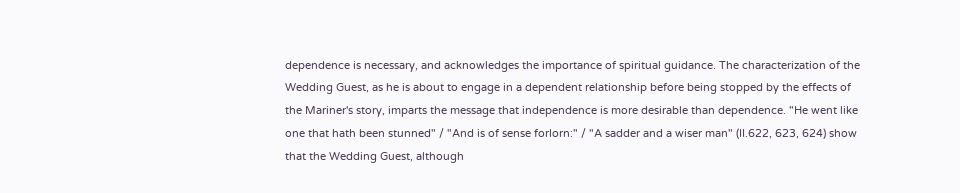dependence is necessary, and acknowledges the importance of spiritual guidance. The characterization of the Wedding Guest, as he is about to engage in a dependent relationship before being stopped by the effects of the Mariner's story, imparts the message that independence is more desirable than dependence. "He went like one that hath been stunned" / "And is of sense forlorn:" / "A sadder and a wiser man" (II.622, 623, 624) show that the Wedding Guest, although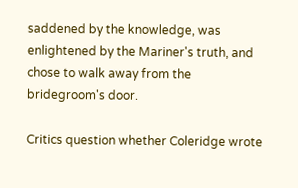saddened by the knowledge, was enlightened by the Mariner's truth, and chose to walk away from the bridegroom's door.

Critics question whether Coleridge wrote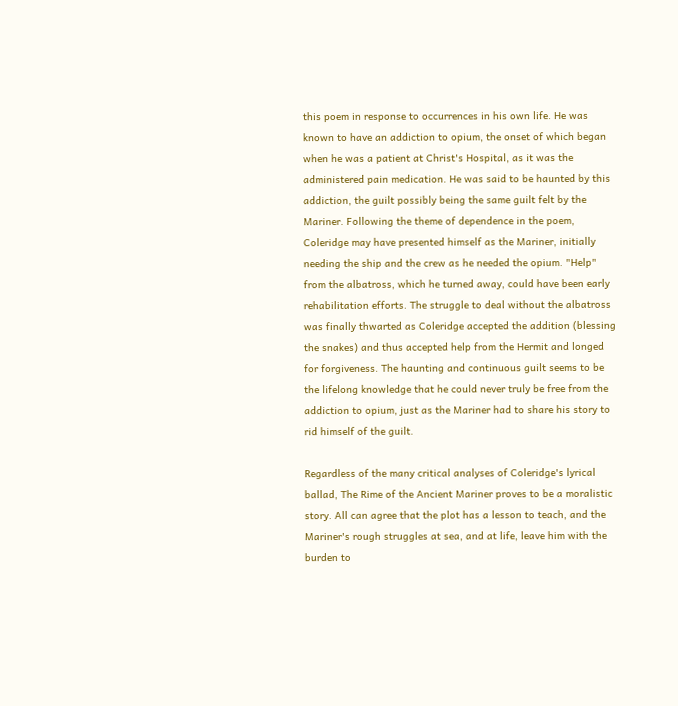this poem in response to occurrences in his own life. He was known to have an addiction to opium, the onset of which began when he was a patient at Christ's Hospital, as it was the administered pain medication. He was said to be haunted by this addiction, the guilt possibly being the same guilt felt by the Mariner. Following the theme of dependence in the poem, Coleridge may have presented himself as the Mariner, initially needing the ship and the crew as he needed the opium. "Help" from the albatross, which he turned away, could have been early rehabilitation efforts. The struggle to deal without the albatross was finally thwarted as Coleridge accepted the addition (blessing the snakes) and thus accepted help from the Hermit and longed for forgiveness. The haunting and continuous guilt seems to be the lifelong knowledge that he could never truly be free from the addiction to opium, just as the Mariner had to share his story to rid himself of the guilt.

Regardless of the many critical analyses of Coleridge's lyrical ballad, The Rime of the Ancient Mariner proves to be a moralistic story. All can agree that the plot has a lesson to teach, and the Mariner's rough struggles at sea, and at life, leave him with the burden to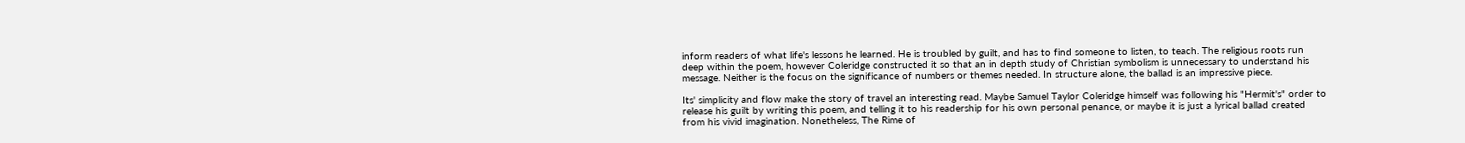inform readers of what life's lessons he learned. He is troubled by guilt, and has to find someone to listen, to teach. The religious roots run deep within the poem, however Coleridge constructed it so that an in depth study of Christian symbolism is unnecessary to understand his message. Neither is the focus on the significance of numbers or themes needed. In structure alone, the ballad is an impressive piece.

Its' simplicity and flow make the story of travel an interesting read. Maybe Samuel Taylor Coleridge himself was following his "Hermit's" order to release his guilt by writing this poem, and telling it to his readership for his own personal penance, or maybe it is just a lyrical ballad created from his vivid imagination. Nonetheless, The Rime of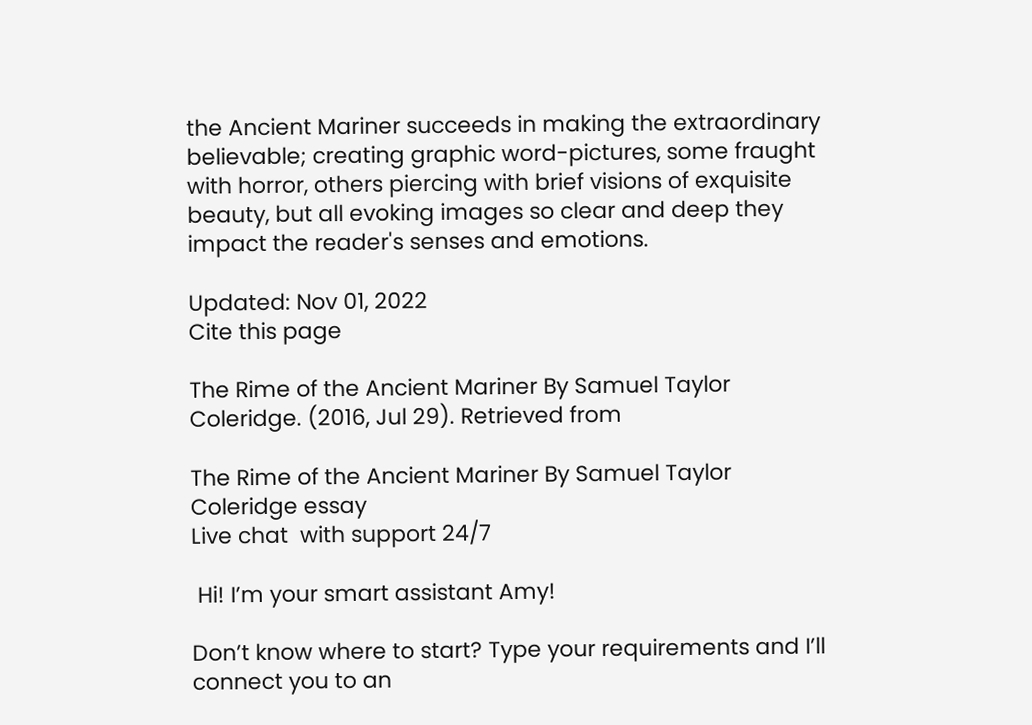the Ancient Mariner succeeds in making the extraordinary believable; creating graphic word-pictures, some fraught with horror, others piercing with brief visions of exquisite beauty, but all evoking images so clear and deep they impact the reader's senses and emotions.

Updated: Nov 01, 2022
Cite this page

The Rime of the Ancient Mariner By Samuel Taylor Coleridge. (2016, Jul 29). Retrieved from

The Rime of the Ancient Mariner By Samuel Taylor Coleridge essay
Live chat  with support 24/7

 Hi! I’m your smart assistant Amy!

Don’t know where to start? Type your requirements and I’ll connect you to an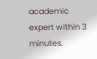academic expert within 3 minutes.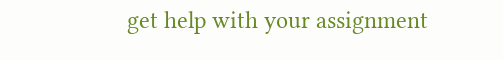get help with your assignment